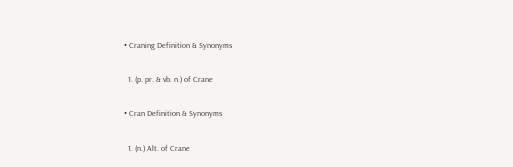• Craning Definition & Synonyms

  1. (p. pr. & vb. n.) of Crane

• Cran Definition & Synonyms

  1. (n.) Alt. of Crane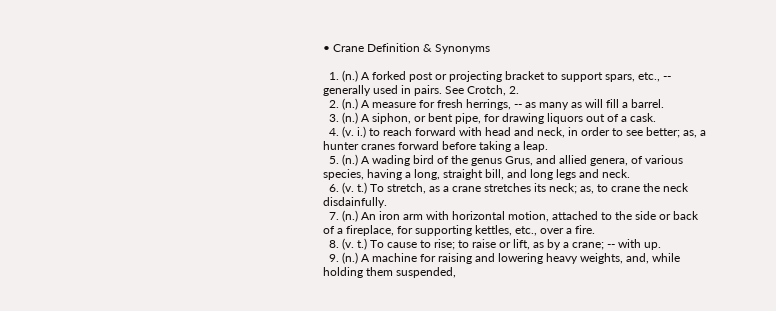• Crane Definition & Synonyms

  1. (n.) A forked post or projecting bracket to support spars, etc., -- generally used in pairs. See Crotch, 2.
  2. (n.) A measure for fresh herrings, -- as many as will fill a barrel.
  3. (n.) A siphon, or bent pipe, for drawing liquors out of a cask.
  4. (v. i.) to reach forward with head and neck, in order to see better; as, a hunter cranes forward before taking a leap.
  5. (n.) A wading bird of the genus Grus, and allied genera, of various species, having a long, straight bill, and long legs and neck.
  6. (v. t.) To stretch, as a crane stretches its neck; as, to crane the neck disdainfully.
  7. (n.) An iron arm with horizontal motion, attached to the side or back of a fireplace, for supporting kettles, etc., over a fire.
  8. (v. t.) To cause to rise; to raise or lift, as by a crane; -- with up.
  9. (n.) A machine for raising and lowering heavy weights, and, while holding them suspended,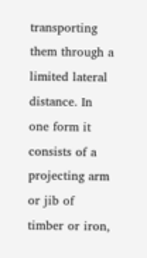transporting them through a limited lateral distance. In one form it consists of a projecting arm or jib of timber or iron,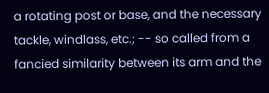a rotating post or base, and the necessary tackle, windlass, etc.; -- so called from a fancied similarity between its arm and the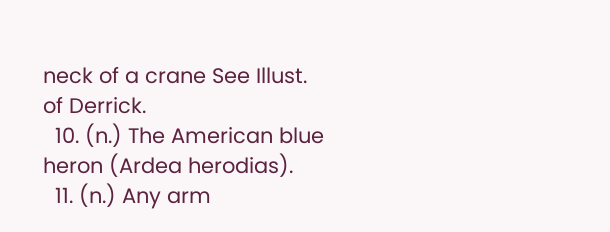neck of a crane See Illust. of Derrick.
  10. (n.) The American blue heron (Ardea herodias).
  11. (n.) Any arm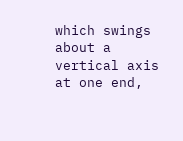which swings about a vertical axis at one end,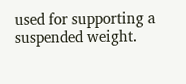used for supporting a suspended weight.